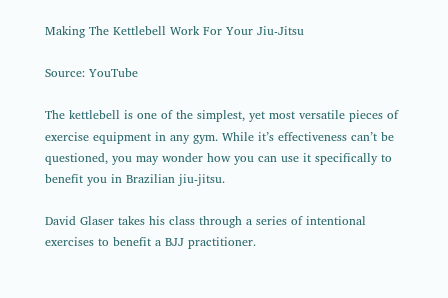Making The Kettlebell Work For Your Jiu-Jitsu

Source: YouTube

The kettlebell is one of the simplest, yet most versatile pieces of exercise equipment in any gym. While it’s effectiveness can’t be questioned, you may wonder how you can use it specifically to benefit you in Brazilian jiu-jitsu.

David Glaser takes his class through a series of intentional exercises to benefit a BJJ practitioner.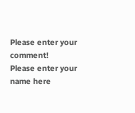Please enter your comment!
Please enter your name here